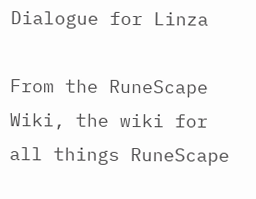Dialogue for Linza

From the RuneScape Wiki, the wiki for all things RuneScape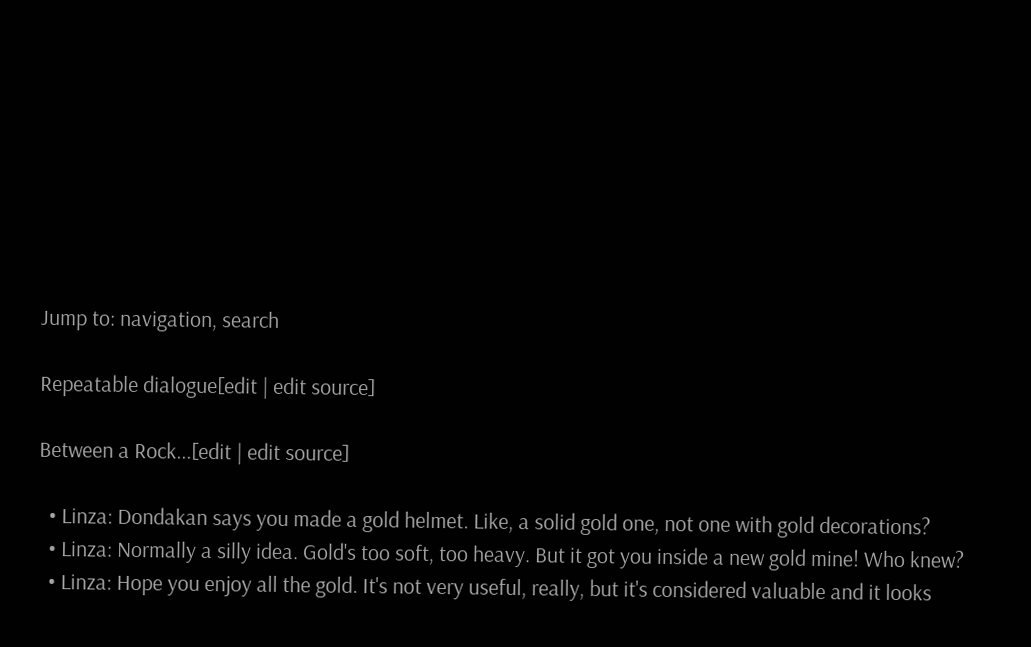Jump to: navigation, search

Repeatable dialogue[edit | edit source]

Between a Rock...[edit | edit source]

  • Linza: Dondakan says you made a gold helmet. Like, a solid gold one, not one with gold decorations?
  • Linza: Normally a silly idea. Gold's too soft, too heavy. But it got you inside a new gold mine! Who knew?
  • Linza: Hope you enjoy all the gold. It's not very useful, really, but it's considered valuable and it looks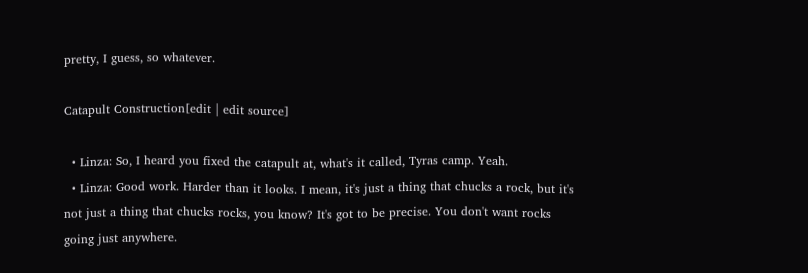pretty, I guess, so whatever.

Catapult Construction[edit | edit source]

  • Linza: So, I heard you fixed the catapult at, what's it called, Tyras camp. Yeah.
  • Linza: Good work. Harder than it looks. I mean, it's just a thing that chucks a rock, but it's not just a thing that chucks rocks, you know? It's got to be precise. You don't want rocks going just anywhere.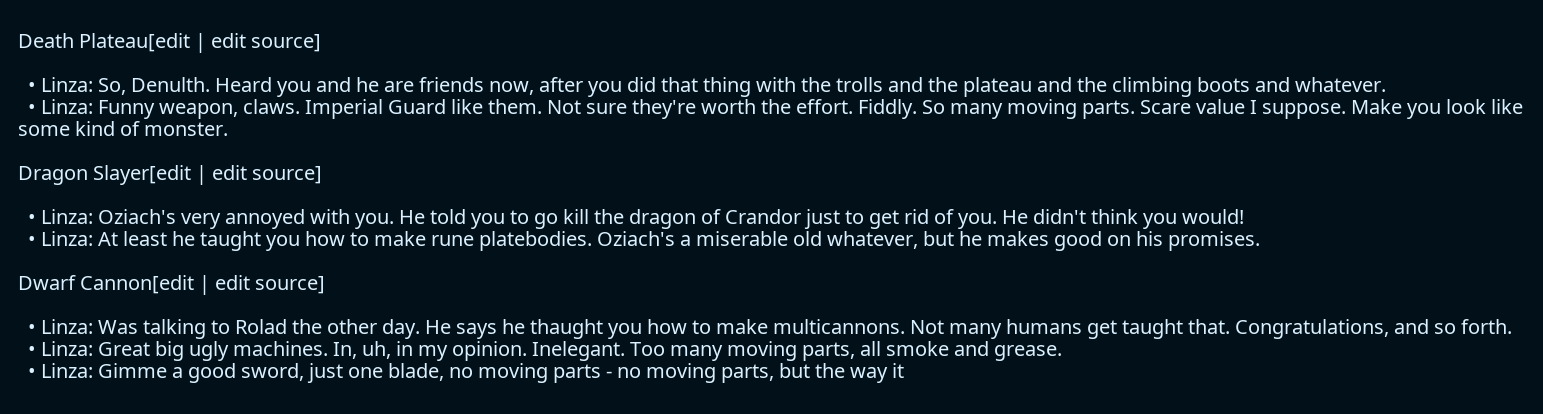Death Plateau[edit | edit source]

  • Linza: So, Denulth. Heard you and he are friends now, after you did that thing with the trolls and the plateau and the climbing boots and whatever.
  • Linza: Funny weapon, claws. Imperial Guard like them. Not sure they're worth the effort. Fiddly. So many moving parts. Scare value I suppose. Make you look like some kind of monster.

Dragon Slayer[edit | edit source]

  • Linza: Oziach's very annoyed with you. He told you to go kill the dragon of Crandor just to get rid of you. He didn't think you would!
  • Linza: At least he taught you how to make rune platebodies. Oziach's a miserable old whatever, but he makes good on his promises.

Dwarf Cannon[edit | edit source]

  • Linza: Was talking to Rolad the other day. He says he thaught you how to make multicannons. Not many humans get taught that. Congratulations, and so forth.
  • Linza: Great big ugly machines. In, uh, in my opinion. Inelegant. Too many moving parts, all smoke and grease.
  • Linza: Gimme a good sword, just one blade, no moving parts - no moving parts, but the way it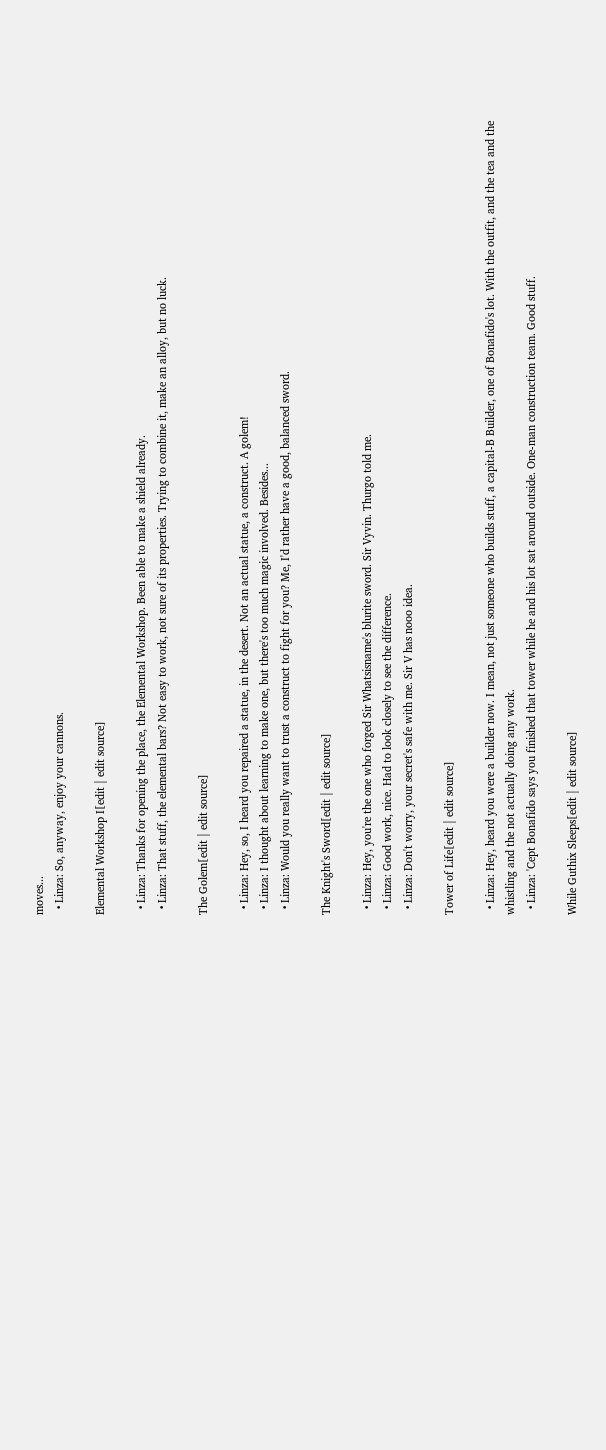moves...
  • Linza: So, anyway, enjoy your cannons.

Elemental Workshop I[edit | edit source]

  • Linza: Thanks for opening the place, the Elemental Workshop. Been able to make a shield already.
  • Linza: That stuff, the elemental bars? Not easy to work, not sure of its properties. Trying to combine it, make an alloy, but no luck.

The Golem[edit | edit source]

  • Linza: Hey, so, I heard you repaired a statue, in the desert. Not an actual statue, a construct. A golem!
  • Linza: I thought about learning to make one, but there's too much magic involved. Besides...
  • Linza: Would you really want to trust a construct to fight for you? Me, I'd rather have a good, balanced sword.

The Knight's Sword[edit | edit source]

  • Linza: Hey, you're the one who forged Sir Whatsisname's blurite sword. Sir Vyvin. Thurgo told me.
  • Linza: Good work, nice. Had to look closely to see the difference.
  • Linza: Don't worry, your secret's safe with me. Sir V has nooo idea.

Tower of Life[edit | edit source]

  • Linza: Hey, heard you were a builder now. I mean, not just someone who builds stuff, a capital-B Builder, one of Bonafido's lot. With the outfit, and the tea and the whistling and the not actually doing any work.
  • Linza: 'Cept Bonafido says you finished that tower while he and his lot sat around outside. One-man construction team. Good stuff.

While Guthix Sleeps[edit | edit source]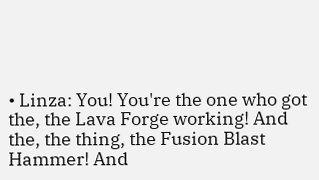• Linza: You! You're the one who got the, the Lava Forge working! And the, the thing, the Fusion Blast Hammer! And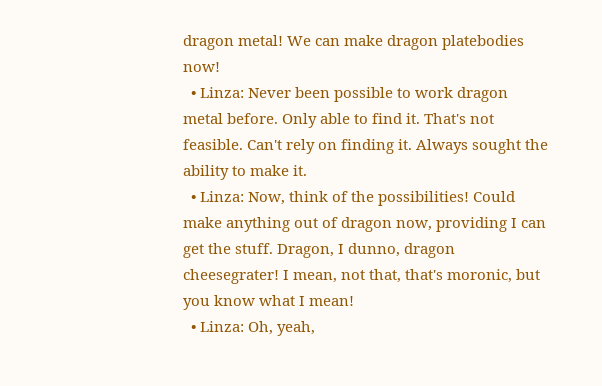dragon metal! We can make dragon platebodies now!
  • Linza: Never been possible to work dragon metal before. Only able to find it. That's not feasible. Can't rely on finding it. Always sought the ability to make it.
  • Linza: Now, think of the possibilities! Could make anything out of dragon now, providing I can get the stuff. Dragon, I dunno, dragon cheesegrater! I mean, not that, that's moronic, but you know what I mean!
  • Linza: Oh, yeah,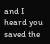and I heard you saved the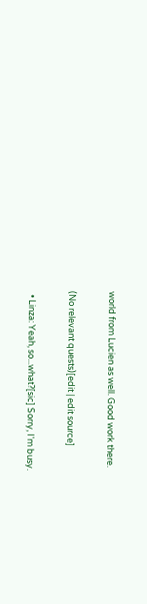world from Lucien as well. Good work there.

(No relevant quests)[edit | edit source]

  • Linza: Yeah, so...what?[sic] Sorry, I'm busy.